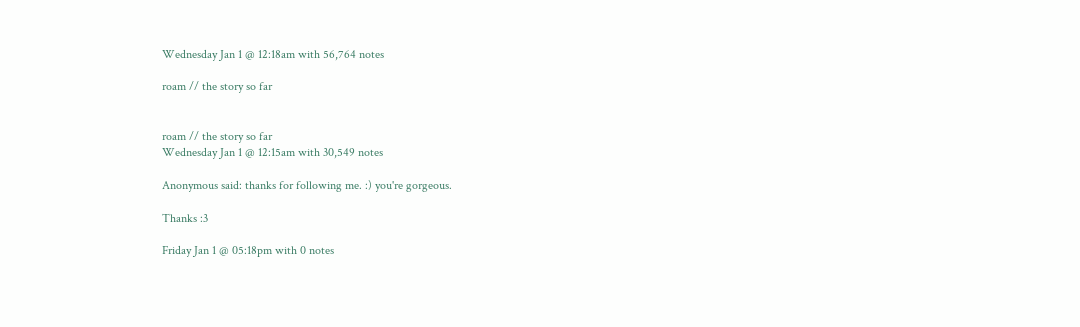Wednesday Jan 1 @ 12:18am with 56,764 notes

roam // the story so far


roam // the story so far
Wednesday Jan 1 @ 12:15am with 30,549 notes

Anonymous said: thanks for following me. :) you're gorgeous.

Thanks :3

Friday Jan 1 @ 05:18pm with 0 notes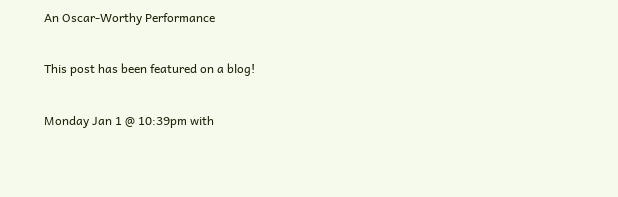An Oscar-Worthy Performance

This post has been featured on a blog!

Monday Jan 1 @ 10:39pm with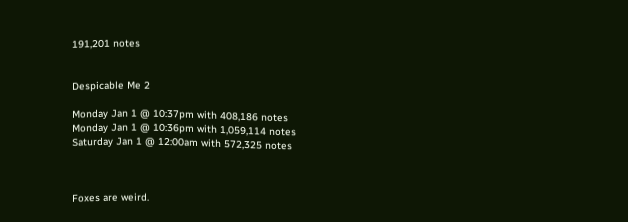191,201 notes


Despicable Me 2

Monday Jan 1 @ 10:37pm with 408,186 notes
Monday Jan 1 @ 10:36pm with 1,059,114 notes
Saturday Jan 1 @ 12:00am with 572,325 notes



Foxes are weird.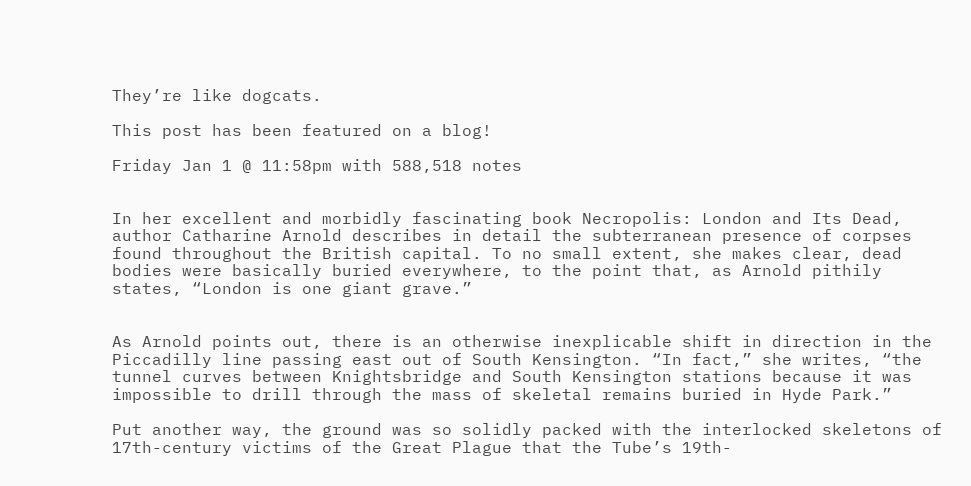They’re like dogcats.

This post has been featured on a blog!

Friday Jan 1 @ 11:58pm with 588,518 notes


In her excellent and morbidly fascinating book Necropolis: London and Its Dead, author Catharine Arnold describes in detail the subterranean presence of corpses found throughout the British capital. To no small extent, she makes clear, dead bodies were basically buried everywhere, to the point that, as Arnold pithily states, “London is one giant grave.”


As Arnold points out, there is an otherwise inexplicable shift in direction in the Piccadilly line passing east out of South Kensington. “In fact,” she writes, “the tunnel curves between Knightsbridge and South Kensington stations because it was impossible to drill through the mass of skeletal remains buried in Hyde Park.”

Put another way, the ground was so solidly packed with the interlocked skeletons of 17th-century victims of the Great Plague that the Tube’s 19th-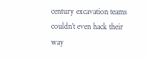century excavation teams couldn’t even hack their way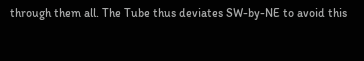through them all. The Tube thus deviates SW-by-NE to avoid this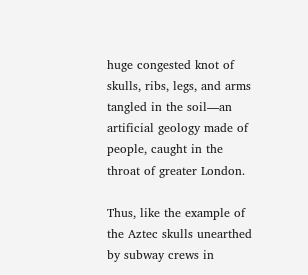huge congested knot of skulls, ribs, legs, and arms tangled in the soil—an artificial geology made of people, caught in the throat of greater London.

Thus, like the example of the Aztec skulls unearthed by subway crews in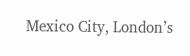Mexico City, London’s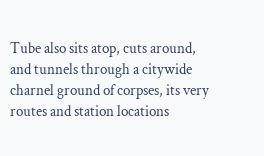Tube also sits atop, cuts around, and tunnels through a citywide charnel ground of corpses, its very routes and station locations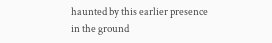haunted by this earlier presence in the ground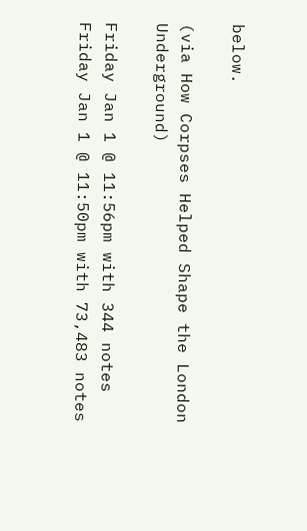below.

(via How Corpses Helped Shape the London Underground)

Friday Jan 1 @ 11:56pm with 344 notes
Friday Jan 1 @ 11:50pm with 73,483 notes